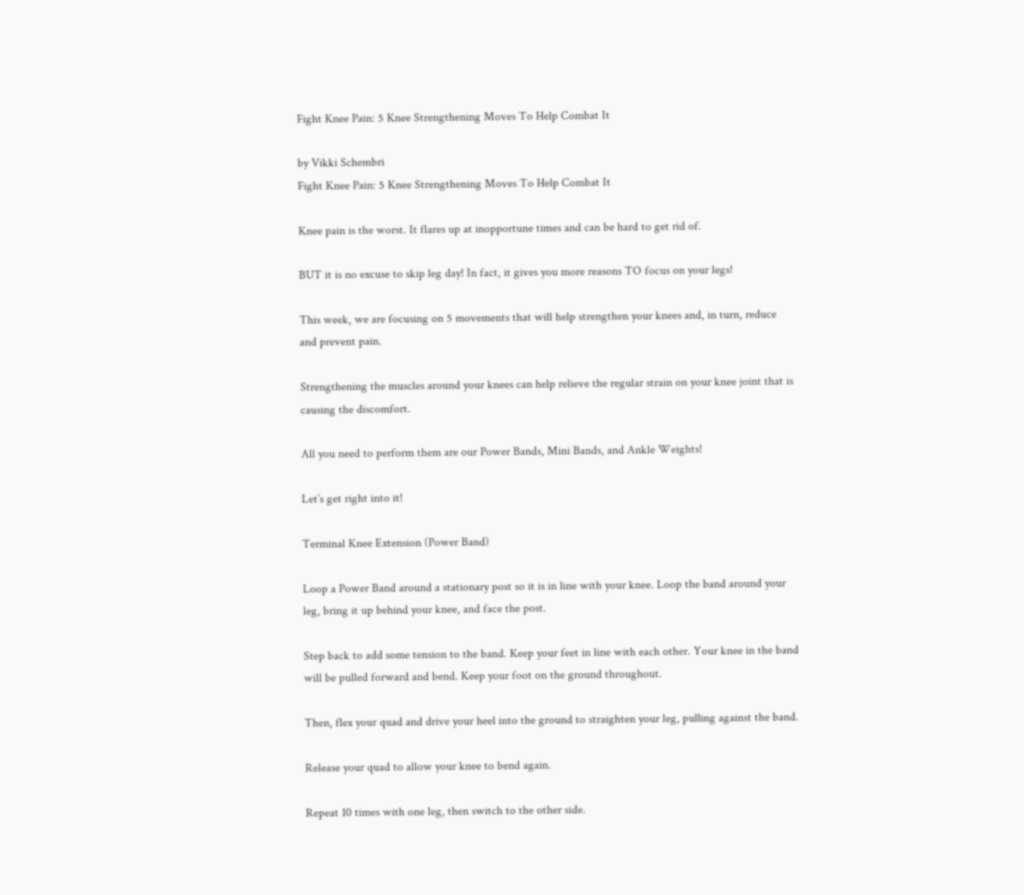Fight Knee Pain: 5 Knee Strengthening Moves To Help Combat It

by Vikki Schembri
Fight Knee Pain: 5 Knee Strengthening Moves To Help Combat It

Knee pain is the worst. It flares up at inopportune times and can be hard to get rid of.

BUT it is no excuse to skip leg day! In fact, it gives you more reasons TO focus on your legs!

This week, we are focusing on 5 movements that will help strengthen your knees and, in turn, reduce and prevent pain.

Strengthening the muscles around your knees can help relieve the regular strain on your knee joint that is causing the discomfort.

All you need to perform them are our Power Bands, Mini Bands, and Ankle Weights!

Let’s get right into it!

Terminal Knee Extension (Power Band)

Loop a Power Band around a stationary post so it is in line with your knee. Loop the band around your leg, bring it up behind your knee, and face the post.

Step back to add some tension to the band. Keep your feet in line with each other. Your knee in the band will be pulled forward and bend. Keep your foot on the ground throughout.

Then, flex your quad and drive your heel into the ground to straighten your leg, pulling against the band.

Release your quad to allow your knee to bend again.

Repeat 10 times with one leg, then switch to the other side.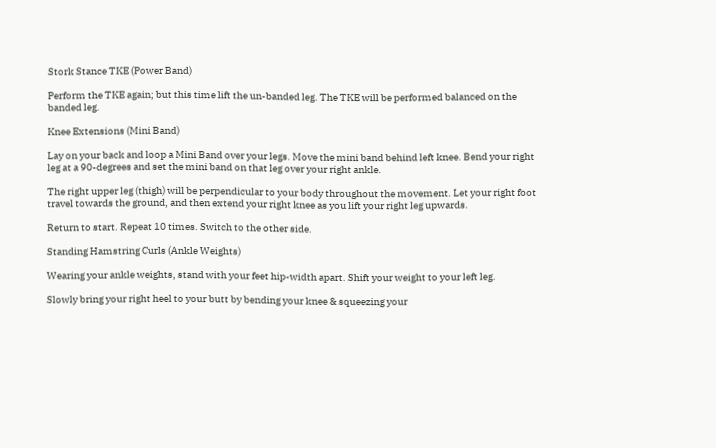Stork Stance TKE (Power Band)

Perform the TKE again; but this time lift the un-banded leg. The TKE will be performed balanced on the banded leg.

Knee Extensions (Mini Band)

Lay on your back and loop a Mini Band over your legs. Move the mini band behind left knee. Bend your right leg at a 90-degrees and set the mini band on that leg over your right ankle.

The right upper leg (thigh) will be perpendicular to your body throughout the movement. Let your right foot travel towards the ground, and then extend your right knee as you lift your right leg upwards.

Return to start. Repeat 10 times. Switch to the other side.

Standing Hamstring Curls (Ankle Weights)

Wearing your ankle weights, stand with your feet hip-width apart. Shift your weight to your left leg.

Slowly bring your right heel to your butt by bending your knee & squeezing your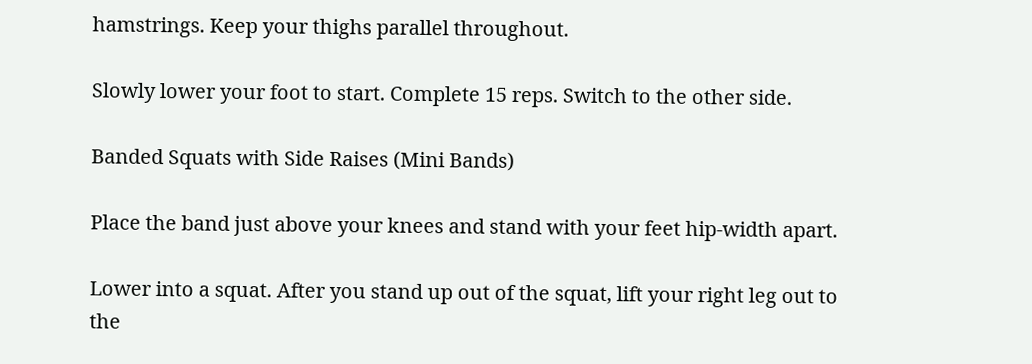hamstrings. Keep your thighs parallel throughout.

Slowly lower your foot to start. Complete 15 reps. Switch to the other side.

Banded Squats with Side Raises (Mini Bands)

Place the band just above your knees and stand with your feet hip-width apart.

Lower into a squat. After you stand up out of the squat, lift your right leg out to the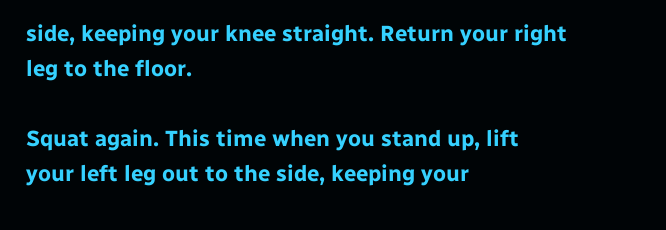side, keeping your knee straight. Return your right leg to the floor.

Squat again. This time when you stand up, lift your left leg out to the side, keeping your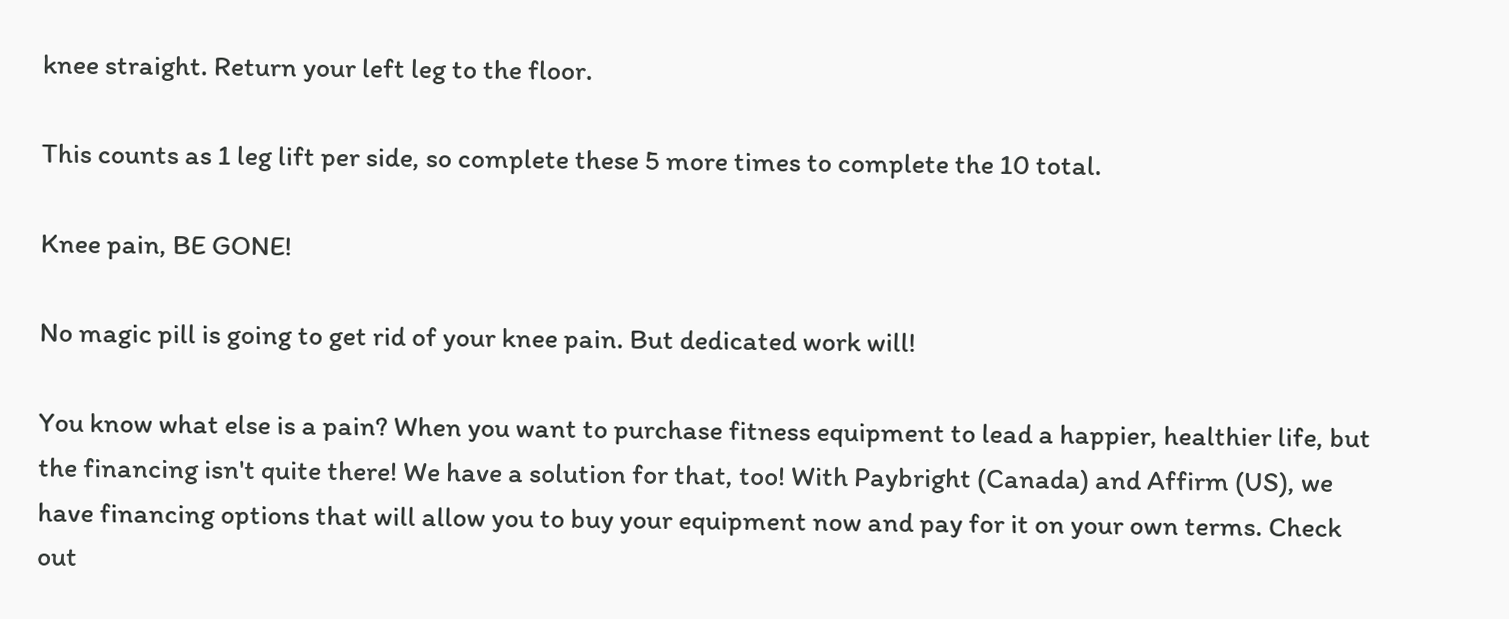knee straight. Return your left leg to the floor.

This counts as 1 leg lift per side, so complete these 5 more times to complete the 10 total.

Knee pain, BE GONE!

No magic pill is going to get rid of your knee pain. But dedicated work will!

You know what else is a pain? When you want to purchase fitness equipment to lead a happier, healthier life, but the financing isn't quite there! We have a solution for that, too! With Paybright (Canada) and Affirm (US), we have financing options that will allow you to buy your equipment now and pay for it on your own terms. Check out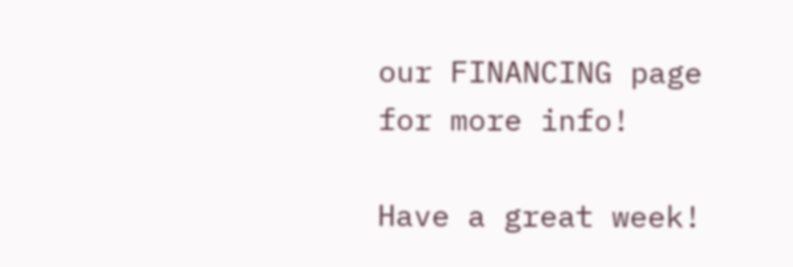our FINANCING page for more info!

Have a great week!